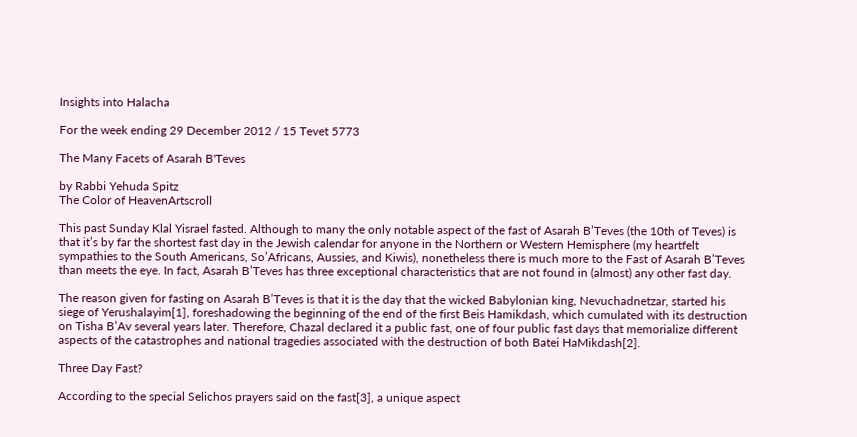Insights into Halacha

For the week ending 29 December 2012 / 15 Tevet 5773

The Many Facets of Asarah B'Teves

by Rabbi Yehuda Spitz
The Color of HeavenArtscroll

This past Sunday Klal Yisrael fasted. Although to many the only notable aspect of the fast of Asarah B’Teves (the 10th of Teves) is that it’s by far the shortest fast day in the Jewish calendar for anyone in the Northern or Western Hemisphere (my heartfelt sympathies to the South Americans, So’Africans, Aussies, and Kiwis), nonetheless there is much more to the Fast of Asarah B’Teves than meets the eye. In fact, Asarah B’Teves has three exceptional characteristics that are not found in (almost) any other fast day.

The reason given for fasting on Asarah B’Teves is that it is the day that the wicked Babylonian king, Nevuchadnetzar, started his siege of Yerushalayim[1], foreshadowing the beginning of the end of the first Beis Hamikdash, which cumulated with its destruction on Tisha B’Av several years later. Therefore, Chazal declared it a public fast, one of four public fast days that memorialize different aspects of the catastrophes and national tragedies associated with the destruction of both Batei HaMikdash[2].

Three Day Fast?

According to the special Selichos prayers said on the fast[3], a unique aspect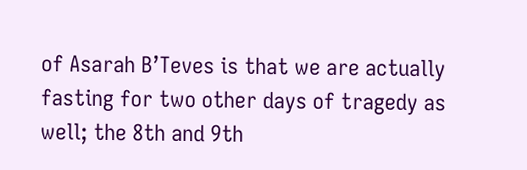of Asarah B’Teves is that we are actually fasting for two other days of tragedy as well; the 8th and 9th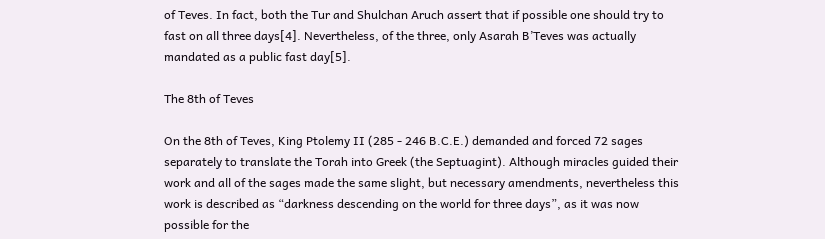of Teves. In fact, both the Tur and Shulchan Aruch assert that if possible one should try to fast on all three days[4]. Nevertheless, of the three, only Asarah B’Teves was actually mandated as a public fast day[5].

The 8th of Teves

On the 8th of Teves, King Ptolemy II (285 - 246 B.C.E.) demanded and forced 72 sages separately to translate the Torah into Greek (the Septuagint). Although miracles guided their work and all of the sages made the same slight, but necessary amendments, nevertheless this work is described as “darkness descending on the world for three days”, as it was now possible for the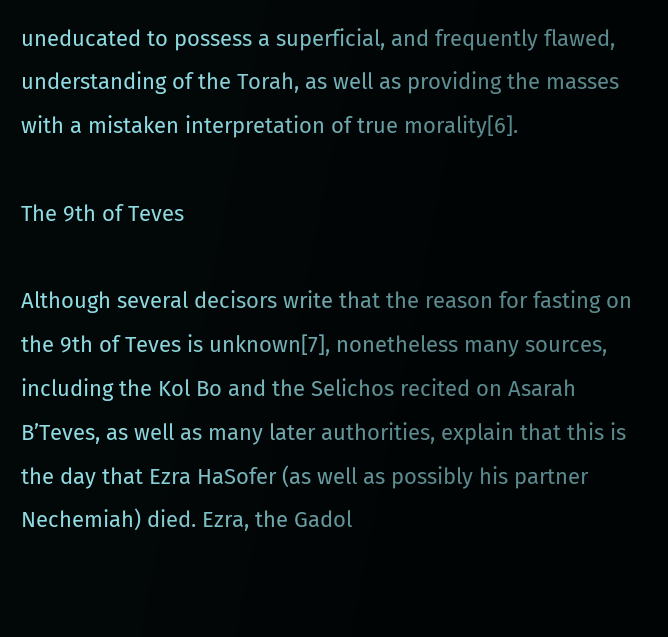uneducated to possess a superficial, and frequently flawed, understanding of the Torah, as well as providing the masses with a mistaken interpretation of true morality[6].

The 9th of Teves

Although several decisors write that the reason for fasting on the 9th of Teves is unknown[7], nonetheless many sources, including the Kol Bo and the Selichos recited on Asarah B’Teves, as well as many later authorities, explain that this is the day that Ezra HaSofer (as well as possibly his partner Nechemiah) died. Ezra, the Gadol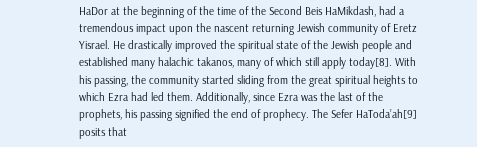HaDor at the beginning of the time of the Second Beis HaMikdash, had a tremendous impact upon the nascent returning Jewish community of Eretz Yisrael. He drastically improved the spiritual state of the Jewish people and established many halachic takanos, many of which still apply today[8]. With his passing, the community started sliding from the great spiritual heights to which Ezra had led them. Additionally, since Ezra was the last of the prophets, his passing signified the end of prophecy. The Sefer HaToda’ah[9] posits that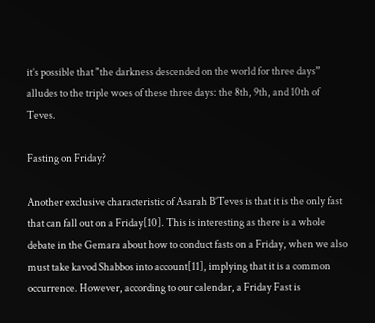it’s possible that "the darkness descended on the world for three days” alludes to the triple woes of these three days: the 8th, 9th, and 10th of Teves.

Fasting on Friday?

Another exclusive characteristic of Asarah B’Teves is that it is the only fast that can fall out on a Friday[10]. This is interesting as there is a whole debate in the Gemara about how to conduct fasts on a Friday, when we also must take kavod Shabbos into account[11], implying that it is a common occurrence. However, according to our calendar, a Friday Fast is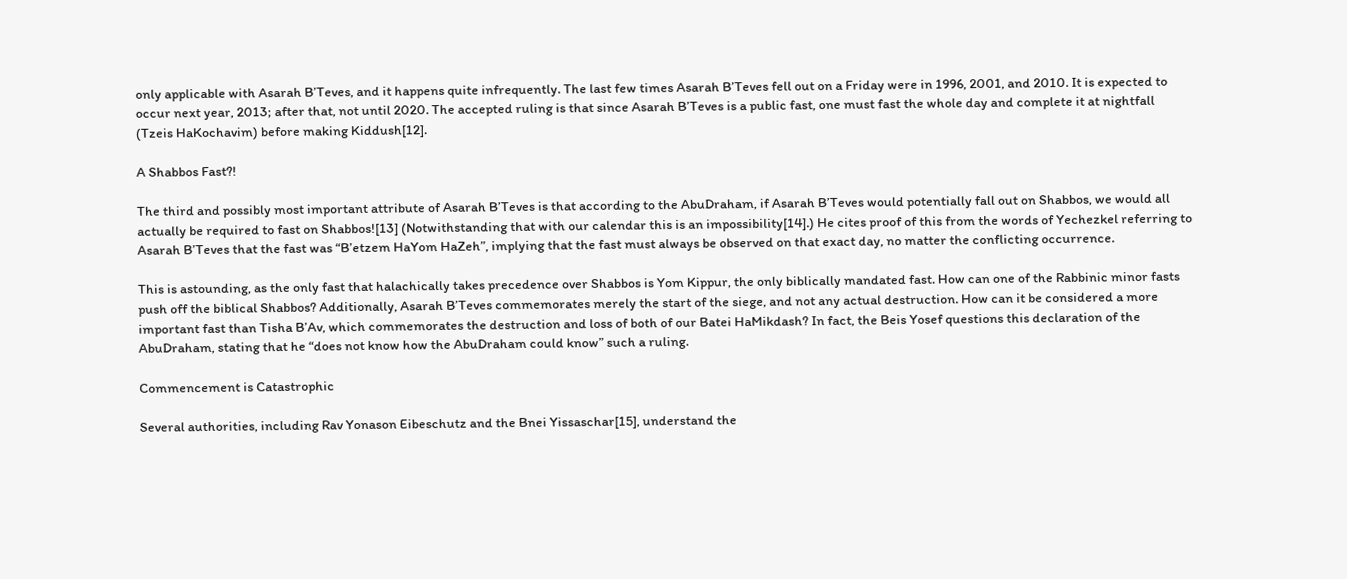only applicable with Asarah B’Teves, and it happens quite infrequently. The last few times Asarah B’Teves fell out on a Friday were in 1996, 2001, and 2010. It is expected to occur next year, 2013; after that, not until 2020. The accepted ruling is that since Asarah B’Teves is a public fast, one must fast the whole day and complete it at nightfall (Tzeis HaKochavim) before making Kiddush[12].

A Shabbos Fast?!

The third and possibly most important attribute of Asarah B’Teves is that according to the AbuDraham, if Asarah B’Teves would potentially fall out on Shabbos, we would all actually be required to fast on Shabbos![13] (Notwithstanding that with our calendar this is an impossibility[14].) He cites proof of this from the words of Yechezkel referring to Asarah B’Teves that the fast was “B’etzem HaYom HaZeh”, implying that the fast must always be observed on that exact day, no matter the conflicting occurrence.

This is astounding, as the only fast that halachically takes precedence over Shabbos is Yom Kippur, the only biblically mandated fast. How can one of the Rabbinic minor fasts push off the biblical Shabbos? Additionally, Asarah B’Teves commemorates merely the start of the siege, and not any actual destruction. How can it be considered a more important fast than Tisha B’Av, which commemorates the destruction and loss of both of our Batei HaMikdash? In fact, the Beis Yosef questions this declaration of the AbuDraham, stating that he “does not know how the AbuDraham could know” such a ruling.

Commencement is Catastrophic

Several authorities, including Rav Yonason Eibeschutz and the Bnei Yissaschar[15], understand the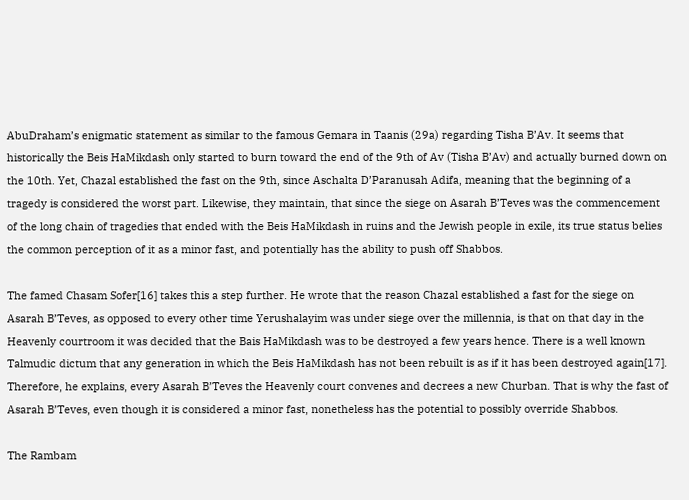AbuDraham’s enigmatic statement as similar to the famous Gemara in Taanis (29a) regarding Tisha B’Av. It seems that historically the Beis HaMikdash only started to burn toward the end of the 9th of Av (Tisha B’Av) and actually burned down on the 10th. Yet, Chazal established the fast on the 9th, since Aschalta D’Paranusah Adifa, meaning that the beginning of a tragedy is considered the worst part. Likewise, they maintain, that since the siege on Asarah B’Teves was the commencement of the long chain of tragedies that ended with the Beis HaMikdash in ruins and the Jewish people in exile, its true status belies the common perception of it as a minor fast, and potentially has the ability to push off Shabbos.

The famed Chasam Sofer[16] takes this a step further. He wrote that the reason Chazal established a fast for the siege on Asarah B’Teves, as opposed to every other time Yerushalayim was under siege over the millennia, is that on that day in the Heavenly courtroom it was decided that the Bais HaMikdash was to be destroyed a few years hence. There is a well known Talmudic dictum that any generation in which the Beis HaMikdash has not been rebuilt is as if it has been destroyed again[17]. Therefore, he explains, every Asarah B’Teves the Heavenly court convenes and decrees a new Churban. That is why the fast of Asarah B’Teves, even though it is considered a minor fast, nonetheless has the potential to possibly override Shabbos.

The Rambam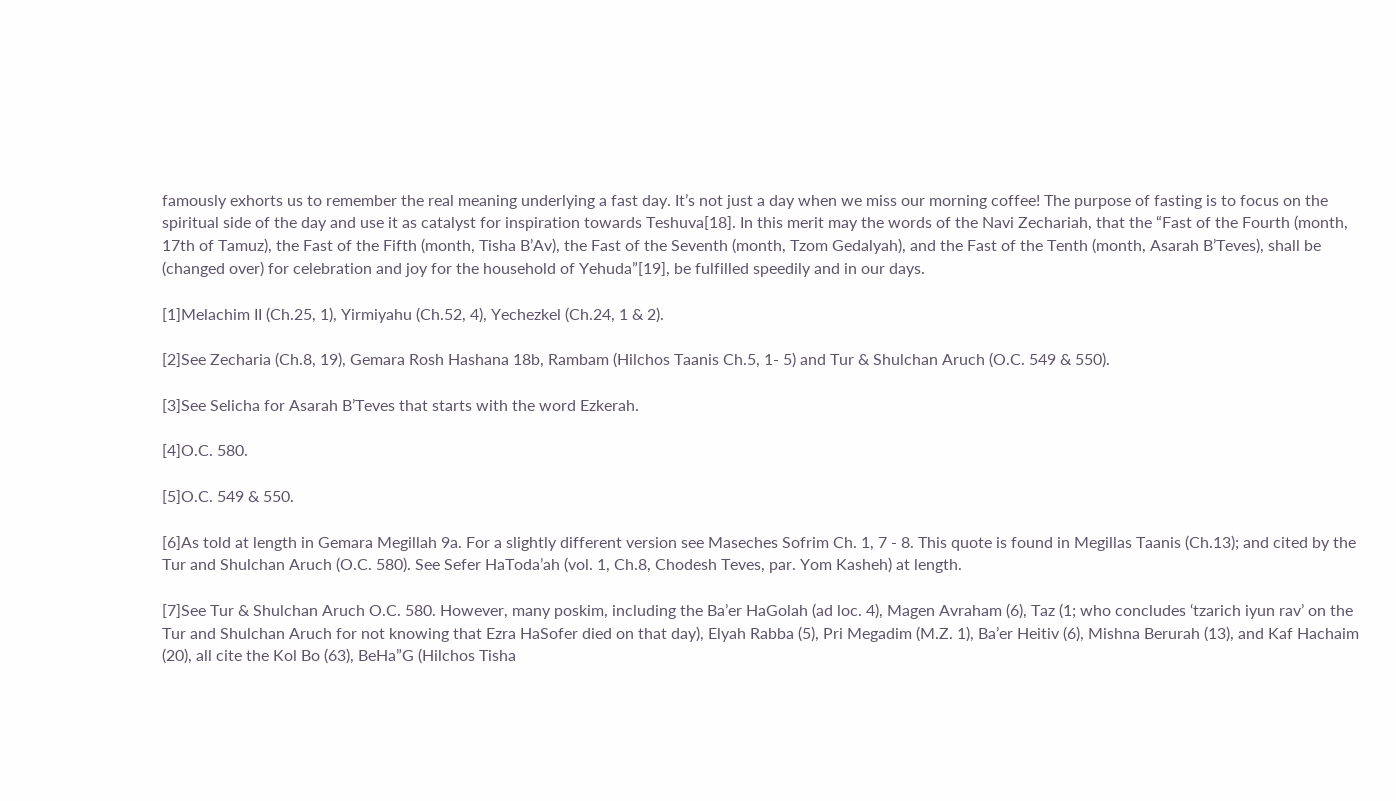famously exhorts us to remember the real meaning underlying a fast day. It’s not just a day when we miss our morning coffee! The purpose of fasting is to focus on the spiritual side of the day and use it as catalyst for inspiration towards Teshuva[18]. In this merit may the words of the Navi Zechariah, that the “Fast of the Fourth (month, 17th of Tamuz), the Fast of the Fifth (month, Tisha B’Av), the Fast of the Seventh (month, Tzom Gedalyah), and the Fast of the Tenth (month, Asarah B’Teves), shall be (changed over) for celebration and joy for the household of Yehuda”[19], be fulfilled speedily and in our days.

[1]Melachim II (Ch.25, 1), Yirmiyahu (Ch.52, 4), Yechezkel (Ch.24, 1 & 2).

[2]See Zecharia (Ch.8, 19), Gemara Rosh Hashana 18b, Rambam (Hilchos Taanis Ch.5, 1- 5) and Tur & Shulchan Aruch (O.C. 549 & 550).

[3]See Selicha for Asarah B’Teves that starts with the word Ezkerah.

[4]O.C. 580.

[5]O.C. 549 & 550.

[6]As told at length in Gemara Megillah 9a. For a slightly different version see Maseches Sofrim Ch. 1, 7 - 8. This quote is found in Megillas Taanis (Ch.13); and cited by the Tur and Shulchan Aruch (O.C. 580). See Sefer HaToda’ah (vol. 1, Ch.8, Chodesh Teves, par. Yom Kasheh) at length.

[7]See Tur & Shulchan Aruch O.C. 580. However, many poskim, including the Ba’er HaGolah (ad loc. 4), Magen Avraham (6), Taz (1; who concludes ‘tzarich iyun rav’ on the Tur and Shulchan Aruch for not knowing that Ezra HaSofer died on that day), Elyah Rabba (5), Pri Megadim (M.Z. 1), Ba’er Heitiv (6), Mishna Berurah (13), and Kaf Hachaim (20), all cite the Kol Bo (63), BeHa”G (Hilchos Tisha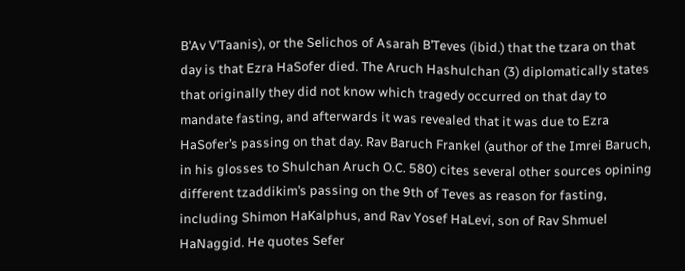B’Av V’Taanis), or the Selichos of Asarah B’Teves (ibid.) that the tzara on that day is that Ezra HaSofer died. The Aruch Hashulchan (3) diplomatically states that originally they did not know which tragedy occurred on that day to mandate fasting, and afterwards it was revealed that it was due to Ezra HaSofer’s passing on that day. Rav Baruch Frankel (author of the Imrei Baruch, in his glosses to Shulchan Aruch O.C. 580) cites several other sources opining different tzaddikim’s passing on the 9th of Teves as reason for fasting, including Shimon HaKalphus, and Rav Yosef HaLevi, son of Rav Shmuel HaNaggid. He quotes Sefer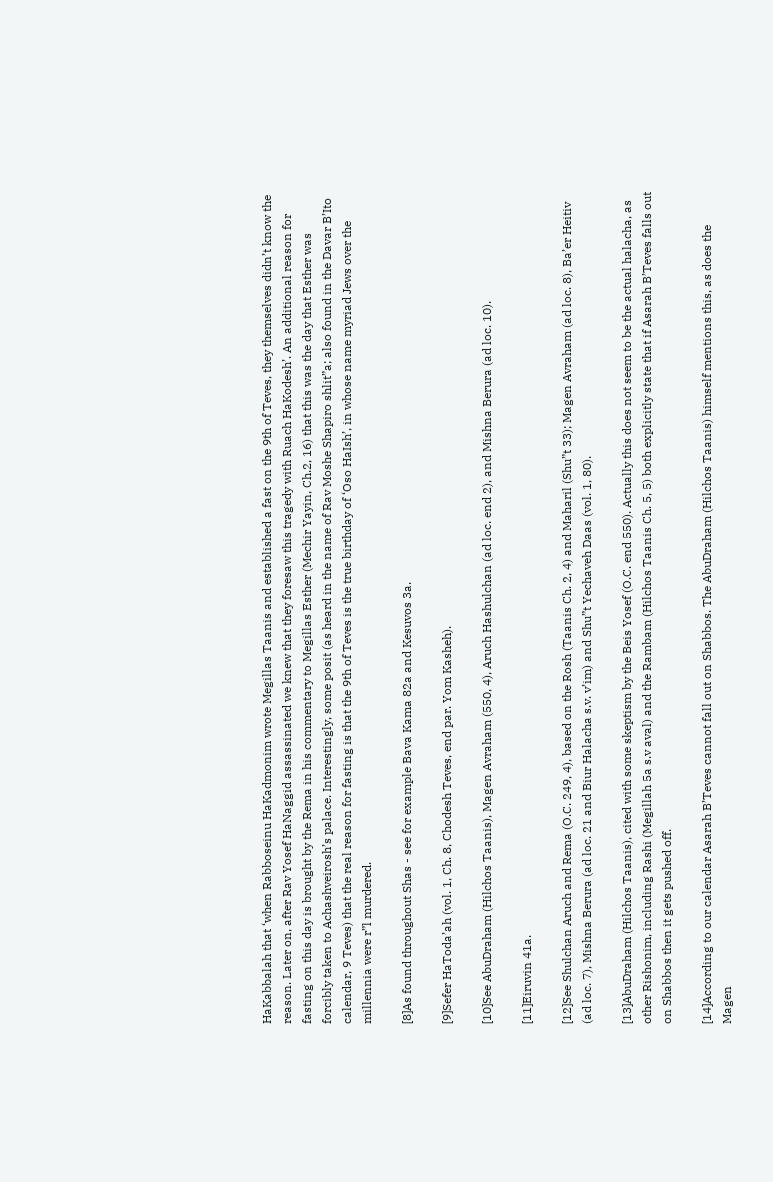HaKabbalah that ‘when Rabboseinu HaKadmonim wrote Megillas Taanis and established a fast on the 9th of Teves, they themselves didn’t know the reason. Later on, after Rav Yosef HaNaggid assassinated we knew that they foresaw this tragedy with Ruach HaKodesh’. An additional reason for fasting on this day is brought by the Rema in his commentary to Megillas Esther (Mechir Yayin, Ch.2, 16) that this was the day that Esther was forcibly taken to Achashveirosh’s palace. Interestingly, some posit (as heard in the name of Rav Moshe Shapiro shlit”a; also found in the Davar B’Ito calendar, 9 Teves) that the real reason for fasting is that the 9th of Teves is the true birthday of ‘Oso HaIsh’, in whose name myriad Jews over the millennia were r”l murdered.

[8]As found throughout Shas - see for example Bava Kama 82a and Kesuvos 3a.

[9]Sefer HaToda’ah (vol. 1, Ch. 8, Chodesh Teves, end par. Yom Kasheh).

[10]See AbuDraham (Hilchos Taanis), Magen Avraham (550, 4), Aruch Hashulchan (ad loc. end 2), and Mishna Berura (ad loc. 10).

[11]Eiruvin 41a.

[12]See Shulchan Aruch and Rema (O.C. 249, 4), based on the Rosh (Taanis Ch. 2, 4) and Maharil (Shu”t 33); Magen Avraham (ad loc. 8), Ba’er Heitiv (ad loc. 7), Mishna Berura (ad loc. 21 and Biur Halacha s.v. v’im) and Shu”t Yechaveh Daas (vol. 1, 80).

[13]AbuDraham (Hilchos Taanis), cited with some skeptism by the Beis Yosef (O.C. end 550). Actually this does not seem to be the actual halacha, as other Rishonim, including Rashi (Megillah 5a s.v aval) and the Rambam (Hilchos Taanis Ch. 5, 5) both explicitly state that if Asarah B’Teves falls out on Shabbos then it gets pushed off.

[14]According to our calendar Asarah B’Teves cannot fall out on Shabbos. The AbuDraham (Hilchos Taanis) himself mentions this, as does the Magen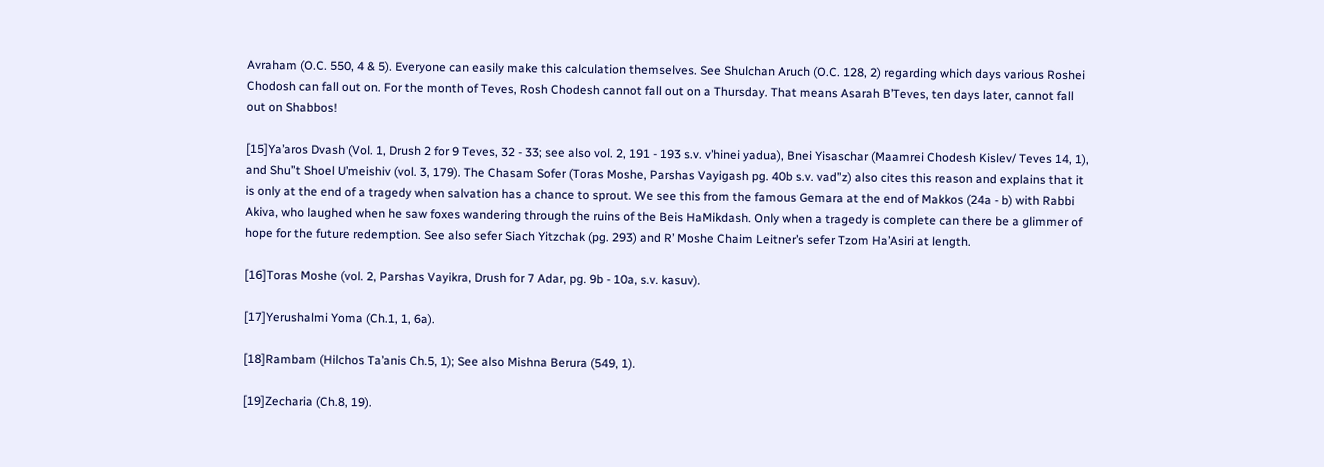Avraham (O.C. 550, 4 & 5). Everyone can easily make this calculation themselves. See Shulchan Aruch (O.C. 128, 2) regarding which days various Roshei Chodosh can fall out on. For the month of Teves, Rosh Chodesh cannot fall out on a Thursday. That means Asarah B’Teves, ten days later, cannot fall out on Shabbos!

[15]Ya’aros Dvash (Vol. 1, Drush 2 for 9 Teves, 32 - 33; see also vol. 2, 191 - 193 s.v. v’hinei yadua), Bnei Yisaschar (Maamrei Chodesh Kislev/ Teves 14, 1), and Shu”t Shoel U’meishiv (vol. 3, 179). The Chasam Sofer (Toras Moshe, Parshas Vayigash pg. 40b s.v. vad”z) also cites this reason and explains that it is only at the end of a tragedy when salvation has a chance to sprout. We see this from the famous Gemara at the end of Makkos (24a - b) with Rabbi Akiva, who laughed when he saw foxes wandering through the ruins of the Beis HaMikdash. Only when a tragedy is complete can there be a glimmer of hope for the future redemption. See also sefer Siach Yitzchak (pg. 293) and R’ Moshe Chaim Leitner’s sefer Tzom Ha’Asiri at length.

[16]Toras Moshe (vol. 2, Parshas Vayikra, Drush for 7 Adar, pg. 9b - 10a, s.v. kasuv).

[17]Yerushalmi Yoma (Ch.1, 1, 6a).

[18]Rambam (Hilchos Ta’anis Ch.5, 1); See also Mishna Berura (549, 1).

[19]Zecharia (Ch.8, 19).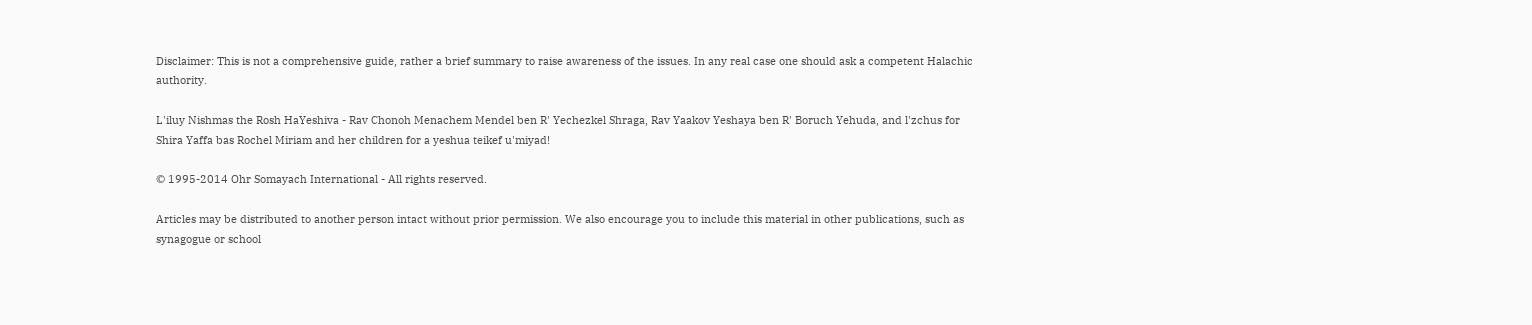Disclaimer: This is not a comprehensive guide, rather a brief summary to raise awareness of the issues. In any real case one should ask a competent Halachic authority.

L'iluy Nishmas the Rosh HaYeshiva - Rav Chonoh Menachem Mendel ben R' Yechezkel Shraga, Rav Yaakov Yeshaya ben R' Boruch Yehuda, and l'zchus for Shira Yaffa bas Rochel Miriam and her children for a yeshua teikef u'miyad!

© 1995-2014 Ohr Somayach International - All rights reserved.

Articles may be distributed to another person intact without prior permission. We also encourage you to include this material in other publications, such as synagogue or school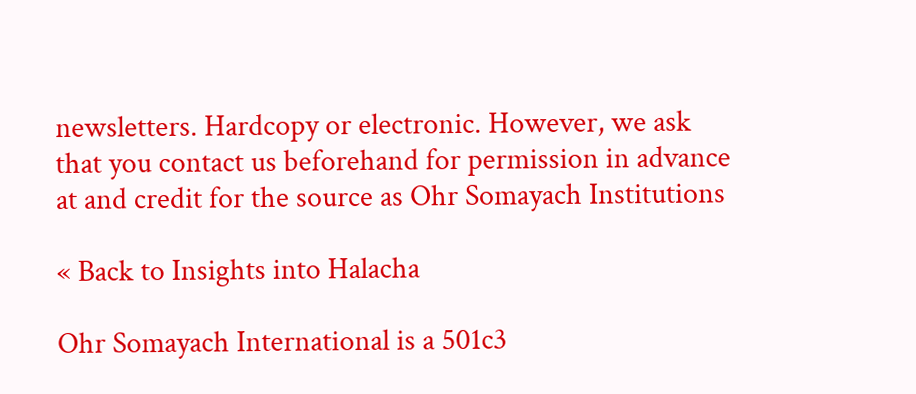newsletters. Hardcopy or electronic. However, we ask that you contact us beforehand for permission in advance at and credit for the source as Ohr Somayach Institutions

« Back to Insights into Halacha

Ohr Somayach International is a 501c3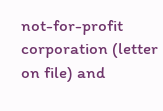not-for-profit corporation (letter on file) and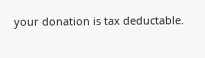your donation is tax deductable.